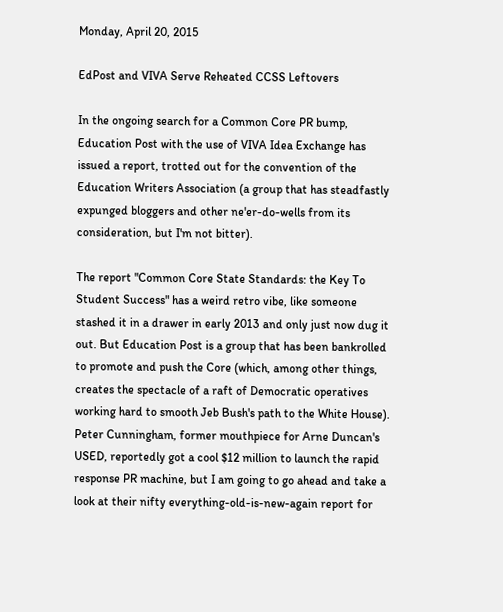Monday, April 20, 2015

EdPost and VIVA Serve Reheated CCSS Leftovers

In the ongoing search for a Common Core PR bump, Education Post with the use of VIVA Idea Exchange has issued a report, trotted out for the convention of the Education Writers Association (a group that has steadfastly expunged bloggers and other ne'er-do-wells from its consideration, but I'm not bitter).

The report "Common Core State Standards: the Key To Student Success" has a weird retro vibe, like someone stashed it in a drawer in early 2013 and only just now dug it out. But Education Post is a group that has been bankrolled to promote and push the Core (which, among other things, creates the spectacle of a raft of Democratic operatives working hard to smooth Jeb Bush's path to the White House). Peter Cunningham, former mouthpiece for Arne Duncan's USED, reportedly got a cool $12 million to launch the rapid response PR machine, but I am going to go ahead and take a look at their nifty everything-old-is-new-again report for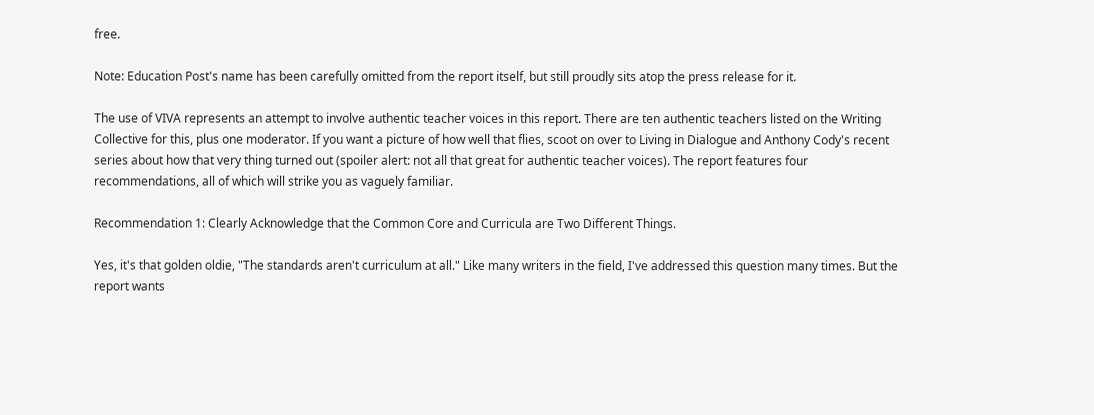free.

Note: Education Post's name has been carefully omitted from the report itself, but still proudly sits atop the press release for it.

The use of VIVA represents an attempt to involve authentic teacher voices in this report. There are ten authentic teachers listed on the Writing Collective for this, plus one moderator. If you want a picture of how well that flies, scoot on over to Living in Dialogue and Anthony Cody's recent series about how that very thing turned out (spoiler alert: not all that great for authentic teacher voices). The report features four recommendations, all of which will strike you as vaguely familiar.

Recommendation 1: Clearly Acknowledge that the Common Core and Curricula are Two Different Things.

Yes, it's that golden oldie, "The standards aren't curriculum at all." Like many writers in the field, I've addressed this question many times. But the report wants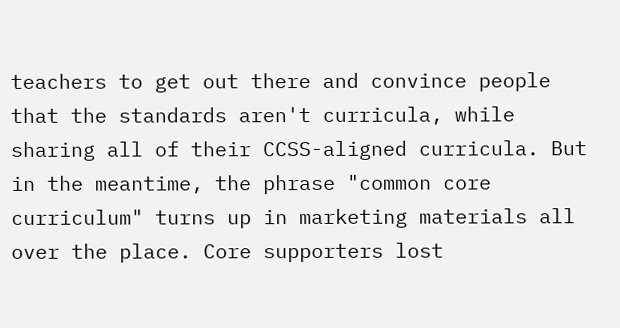teachers to get out there and convince people that the standards aren't curricula, while sharing all of their CCSS-aligned curricula. But in the meantime, the phrase "common core curriculum" turns up in marketing materials all over the place. Core supporters lost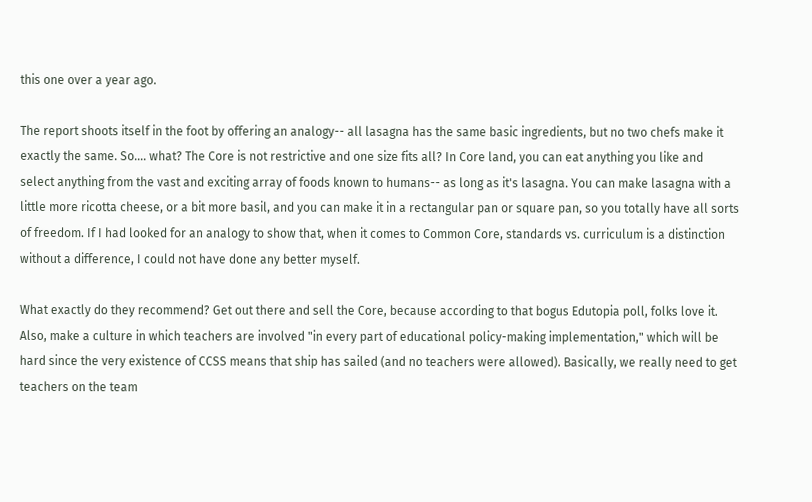this one over a year ago.

The report shoots itself in the foot by offering an analogy-- all lasagna has the same basic ingredients, but no two chefs make it exactly the same. So.... what? The Core is not restrictive and one size fits all? In Core land, you can eat anything you like and select anything from the vast and exciting array of foods known to humans-- as long as it's lasagna. You can make lasagna with a little more ricotta cheese, or a bit more basil, and you can make it in a rectangular pan or square pan, so you totally have all sorts of freedom. If I had looked for an analogy to show that, when it comes to Common Core, standards vs. curriculum is a distinction without a difference, I could not have done any better myself.

What exactly do they recommend? Get out there and sell the Core, because according to that bogus Edutopia poll, folks love it. Also, make a culture in which teachers are involved "in every part of educational policy-making implementation," which will be hard since the very existence of CCSS means that ship has sailed (and no teachers were allowed). Basically, we really need to get teachers on the team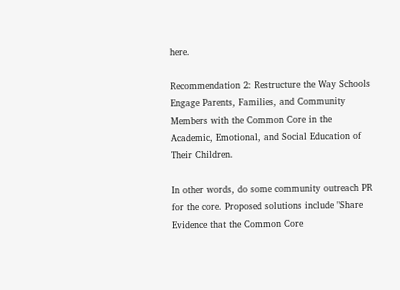here.

Recommendation 2: Restructure the Way Schools Engage Parents, Families, and Community Members with the Common Core in the Academic, Emotional, and Social Education of Their Children.

In other words, do some community outreach PR for the core. Proposed solutions include "Share Evidence that the Common Core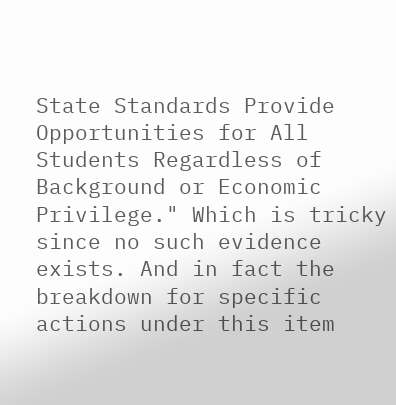State Standards Provide Opportunities for All Students Regardless of Background or Economic Privilege." Which is tricky since no such evidence exists. And in fact the breakdown for specific actions under this item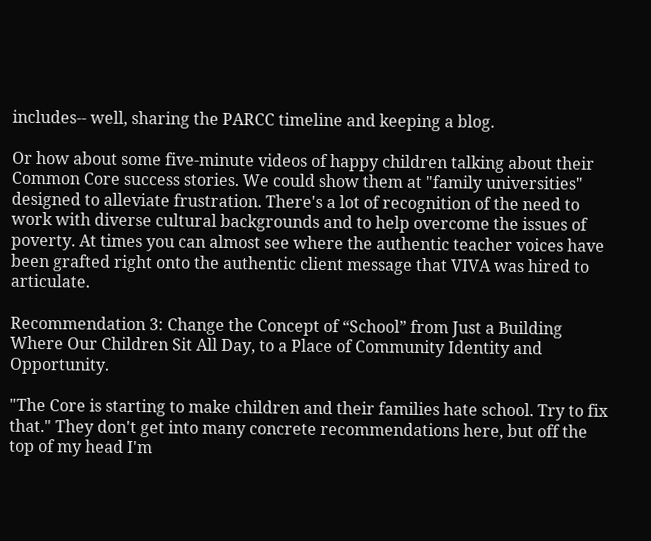includes-- well, sharing the PARCC timeline and keeping a blog.

Or how about some five-minute videos of happy children talking about their Common Core success stories. We could show them at "family universities" designed to alleviate frustration. There's a lot of recognition of the need to work with diverse cultural backgrounds and to help overcome the issues of poverty. At times you can almost see where the authentic teacher voices have been grafted right onto the authentic client message that VIVA was hired to articulate.

Recommendation 3: Change the Concept of “School” from Just a Building Where Our Children Sit All Day, to a Place of Community Identity and Opportunity.

"The Core is starting to make children and their families hate school. Try to fix that." They don't get into many concrete recommendations here, but off the top of my head I'm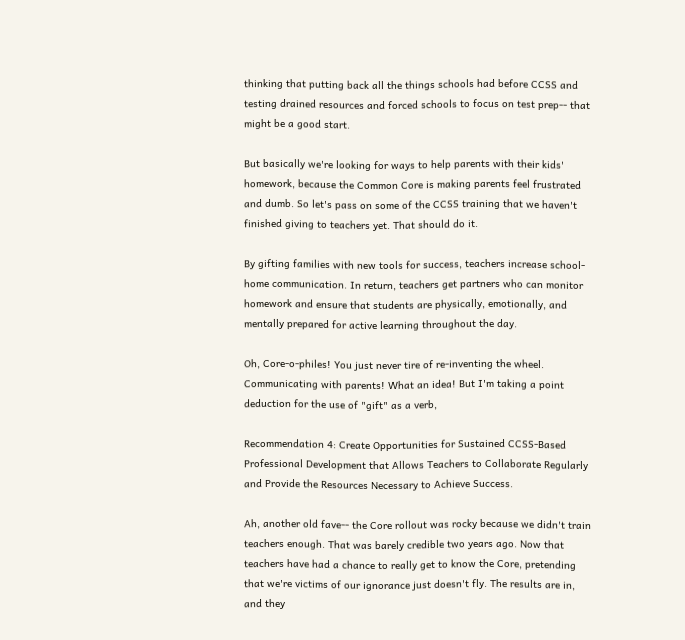thinking that putting back all the things schools had before CCSS and testing drained resources and forced schools to focus on test prep-- that might be a good start.

But basically we're looking for ways to help parents with their kids' homework, because the Common Core is making parents feel frustrated and dumb. So let's pass on some of the CCSS training that we haven't finished giving to teachers yet. That should do it.

By gifting families with new tools for success, teachers increase school-home communication. In return, teachers get partners who can monitor homework and ensure that students are physically, emotionally, and mentally prepared for active learning throughout the day.

Oh, Core-o-philes! You just never tire of re-inventing the wheel. Communicating with parents! What an idea! But I'm taking a point deduction for the use of "gift" as a verb,

Recommendation 4: Create Opportunities for Sustained CCSS-Based Professional Development that Allows Teachers to Collaborate Regularly and Provide the Resources Necessary to Achieve Success.

Ah, another old fave-- the Core rollout was rocky because we didn't train teachers enough. That was barely credible two years ago. Now that teachers have had a chance to really get to know the Core, pretending that we're victims of our ignorance just doesn't fly. The results are in, and they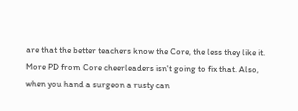are that the better teachers know the Core, the less they like it. More PD from Core cheerleaders isn't going to fix that. Also, when you hand a surgeon a rusty can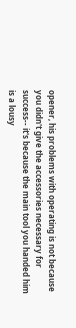opener, his problems with operating is not because you didn't give the accessories necessary for success-- it's because the main tool you handed him is a lousy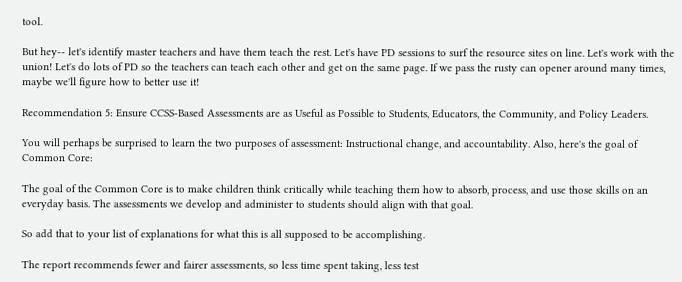tool.

But hey-- let's identify master teachers and have them teach the rest. Let's have PD sessions to surf the resource sites on line. Let's work with the union! Let's do lots of PD so the teachers can teach each other and get on the same page. If we pass the rusty can opener around many times, maybe we'll figure how to better use it!

Recommendation 5: Ensure CCSS-Based Assessments are as Useful as Possible to Students, Educators, the Community, and Policy Leaders.

You will perhaps be surprised to learn the two purposes of assessment: Instructional change, and accountability. Also, here's the goal of Common Core:

The goal of the Common Core is to make children think critically while teaching them how to absorb, process, and use those skills on an everyday basis. The assessments we develop and administer to students should align with that goal.

So add that to your list of explanations for what this is all supposed to be accomplishing.

The report recommends fewer and fairer assessments, so less time spent taking, less test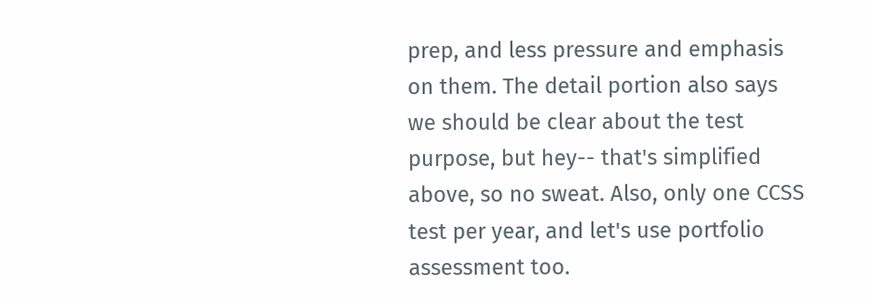prep, and less pressure and emphasis on them. The detail portion also says we should be clear about the test purpose, but hey-- that's simplified above, so no sweat. Also, only one CCSS test per year, and let's use portfolio assessment too.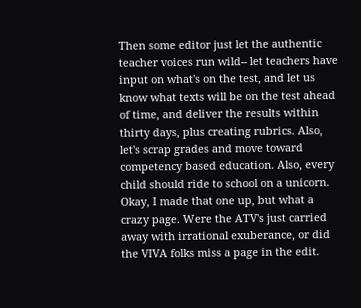Then some editor just let the authentic teacher voices run wild-- let teachers have input on what's on the test, and let us know what texts will be on the test ahead of time, and deliver the results within thirty days, plus creating rubrics. Also, let's scrap grades and move toward competency based education. Also, every child should ride to school on a unicorn. Okay, I made that one up, but what a crazy page. Were the ATV's just carried away with irrational exuberance, or did the VIVA folks miss a page in the edit.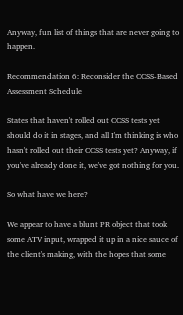Anyway, fun list of things that are never going to happen.

Recommendation 6: Reconsider the CCSS-Based Assessment Schedule

States that haven't rolled out CCSS tests yet should do it in stages, and all I'm thinking is who hasn't rolled out their CCSS tests yet? Anyway, if you've already done it, we've got nothing for you.

So what have we here?

We appear to have a blunt PR object that took some ATV input, wrapped it up in a nice sauce of the client's making, with the hopes that some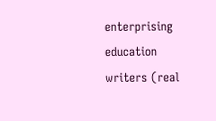enterprising education writers (real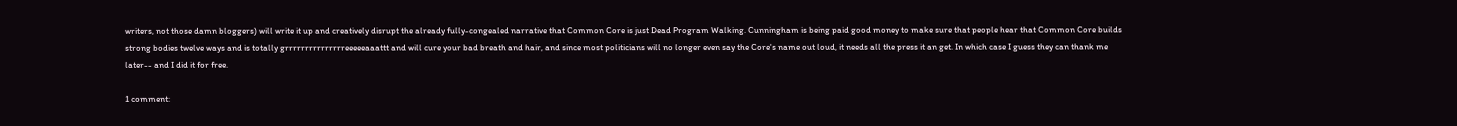writers, not those damn bloggers) will write it up and creatively disrupt the already fully-congealed narrative that Common Core is just Dead Program Walking. Cunningham is being paid good money to make sure that people hear that Common Core builds strong bodies twelve ways and is totally grrrrrrrrrrrrrrreeeeeaaattt and will cure your bad breath and hair, and since most politicians will no longer even say the Core's name out loud, it needs all the press it an get. In which case I guess they can thank me later-- and I did it for free.

1 comment: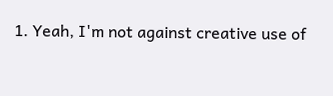1. Yeah, I'm not against creative use of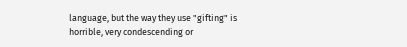language, but the way they use "gifting" is horrible, very condescending or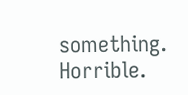something. Horrible.